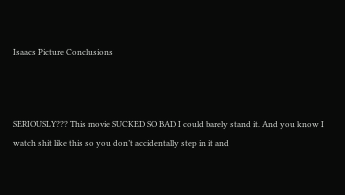Isaacs Picture Conclusions



SERIOUSLY??? This movie SUCKED SO BAD I could barely stand it. And you know I watch shit like this so you don’t accidentally step in it and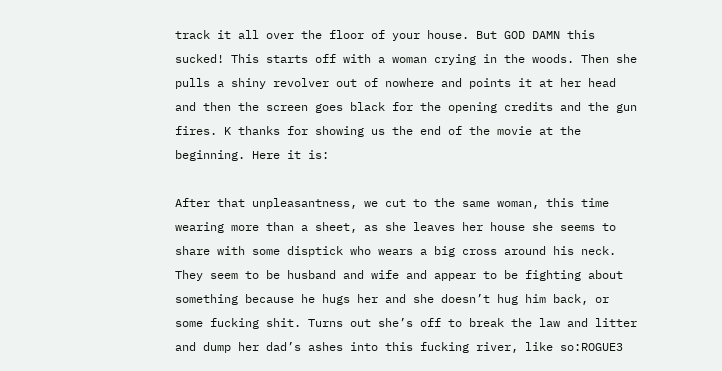track it all over the floor of your house. But GOD DAMN this sucked! This starts off with a woman crying in the woods. Then she pulls a shiny revolver out of nowhere and points it at her head and then the screen goes black for the opening credits and the gun fires. K thanks for showing us the end of the movie at the beginning. Here it is:

After that unpleasantness, we cut to the same woman, this time wearing more than a sheet, as she leaves her house she seems to share with some disptick who wears a big cross around his neck. They seem to be husband and wife and appear to be fighting about something because he hugs her and she doesn’t hug him back, or some fucking shit. Turns out she’s off to break the law and litter and dump her dad’s ashes into this fucking river, like so:ROGUE3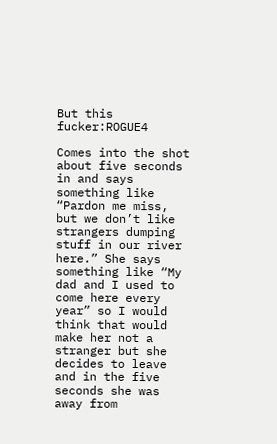But this fucker:ROGUE4

Comes into the shot about five seconds in and says something like “Pardon me miss, but we don’t like strangers dumping stuff in our river here.” She says something like “My dad and I used to come here every year” so I would think that would make her not a stranger but she decides to leave and in the five seconds she was away from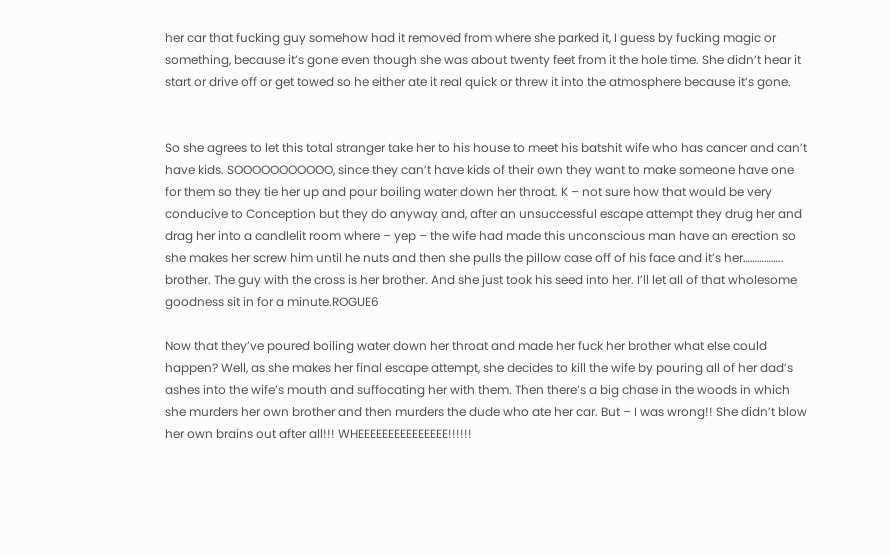her car that fucking guy somehow had it removed from where she parked it, I guess by fucking magic or something, because it’s gone even though she was about twenty feet from it the hole time. She didn’t hear it start or drive off or get towed so he either ate it real quick or threw it into the atmosphere because it’s gone.


So she agrees to let this total stranger take her to his house to meet his batshit wife who has cancer and can’t have kids. SOOOOOOOOOOO, since they can’t have kids of their own they want to make someone have one for them so they tie her up and pour boiling water down her throat. K – not sure how that would be very conducive to Conception but they do anyway and, after an unsuccessful escape attempt they drug her and drag her into a candlelit room where – yep – the wife had made this unconscious man have an erection so she makes her screw him until he nuts and then she pulls the pillow case off of his face and it’s her…………….. brother. The guy with the cross is her brother. And she just took his seed into her. I’ll let all of that wholesome goodness sit in for a minute.ROGUE6

Now that they’ve poured boiling water down her throat and made her fuck her brother what else could happen? Well, as she makes her final escape attempt, she decides to kill the wife by pouring all of her dad’s ashes into the wife’s mouth and suffocating her with them. Then there’s a big chase in the woods in which she murders her own brother and then murders the dude who ate her car. But – I was wrong!! She didn’t blow her own brains out after all!!! WHEEEEEEEEEEEEEEE!!!!!!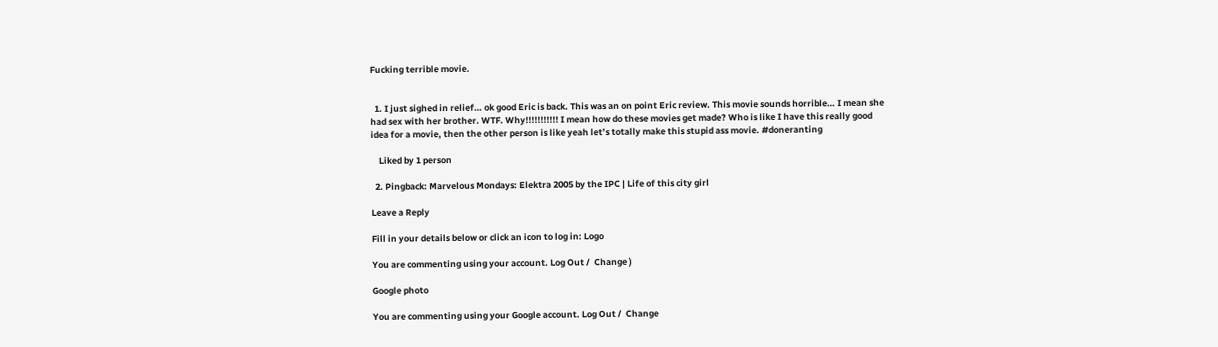Fucking terrible movie.


  1. I just sighed in relief… ok good Eric is back. This was an on point Eric review. This movie sounds horrible… I mean she had sex with her brother. WTF. Why!!!!!!!!!!! I mean how do these movies get made? Who is like I have this really good idea for a movie, then the other person is like yeah let’s totally make this stupid ass movie. #doneranting

    Liked by 1 person

  2. Pingback: Marvelous Mondays: Elektra 2005 by the IPC | Life of this city girl

Leave a Reply

Fill in your details below or click an icon to log in: Logo

You are commenting using your account. Log Out /  Change )

Google photo

You are commenting using your Google account. Log Out /  Change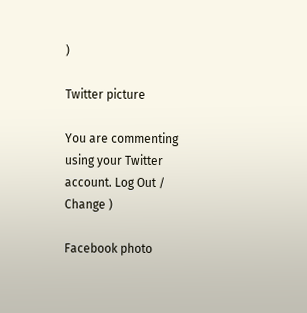)

Twitter picture

You are commenting using your Twitter account. Log Out /  Change )

Facebook photo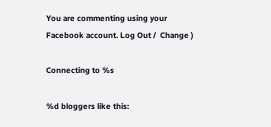You are commenting using your Facebook account. Log Out /  Change )

Connecting to %s

%d bloggers like this: